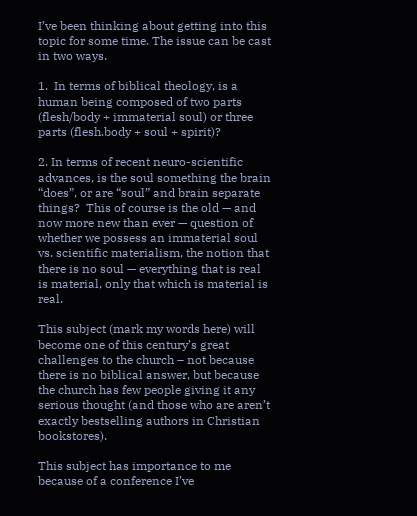I’ve been thinking about getting into this topic for some time. The issue can be cast in two ways.

1.  In terms of biblical theology, is a human being composed of two parts (flesh/body + immaterial soul) or three parts (flesh.body + soul + spirit)?

2. In terms of recent neuro-scientific advances, is the soul something the brain “does”, or are “soul” and brain separate things?  This of course is the old — and now more new than ever — question of whether we possess an immaterial soul vs. scientific materialism, the notion that there is no soul — everything that is real is material, only that which is material is real.

This subject (mark my words here) will become one of this century’s great challenges to the church – not because there is no biblical answer, but because the church has few people giving it any serious thought (and those who are aren’t exactly bestselling authors in Christian bookstores).

This subject has importance to me because of a conference I’ve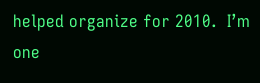helped organize for 2010.  I’m one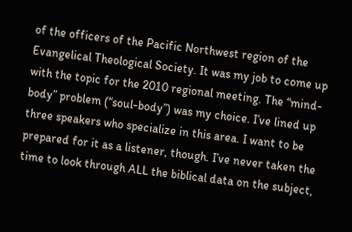of the officers of the Pacific Northwest region of the Evangelical Theological Society. It was my job to come up with the topic for the 2010 regional meeting. The “mind-body” problem (“soul-body”) was my choice. I’ve lined up three speakers who specialize in this area. I want to be prepared for it as a listener, though. I’ve never taken the time to look through ALL the biblical data on the subject,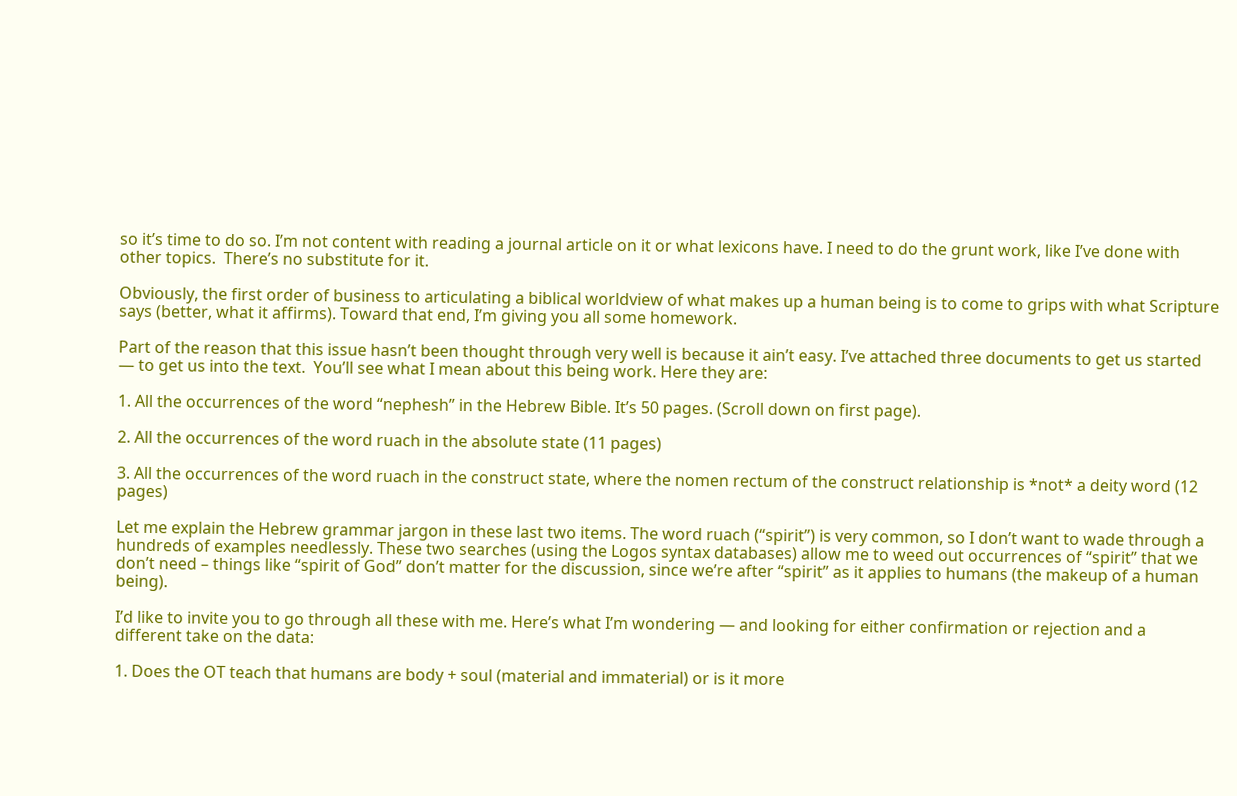so it’s time to do so. I’m not content with reading a journal article on it or what lexicons have. I need to do the grunt work, like I’ve done with other topics.  There’s no substitute for it.

Obviously, the first order of business to articulating a biblical worldview of what makes up a human being is to come to grips with what Scripture says (better, what it affirms). Toward that end, I’m giving you all some homework.

Part of the reason that this issue hasn’t been thought through very well is because it ain’t easy. I’ve attached three documents to get us started — to get us into the text.  You’ll see what I mean about this being work. Here they are:

1. All the occurrences of the word “nephesh” in the Hebrew Bible. It’s 50 pages. (Scroll down on first page).

2. All the occurrences of the word ruach in the absolute state (11 pages)

3. All the occurrences of the word ruach in the construct state, where the nomen rectum of the construct relationship is *not* a deity word (12 pages)

Let me explain the Hebrew grammar jargon in these last two items. The word ruach (“spirit”) is very common, so I don’t want to wade through a hundreds of examples needlessly. These two searches (using the Logos syntax databases) allow me to weed out occurrences of “spirit” that we don’t need – things like “spirit of God” don’t matter for the discussion, since we’re after “spirit” as it applies to humans (the makeup of a human being).

I’d like to invite you to go through all these with me. Here’s what I’m wondering — and looking for either confirmation or rejection and a different take on the data:

1. Does the OT teach that humans are body + soul (material and immaterial) or is it more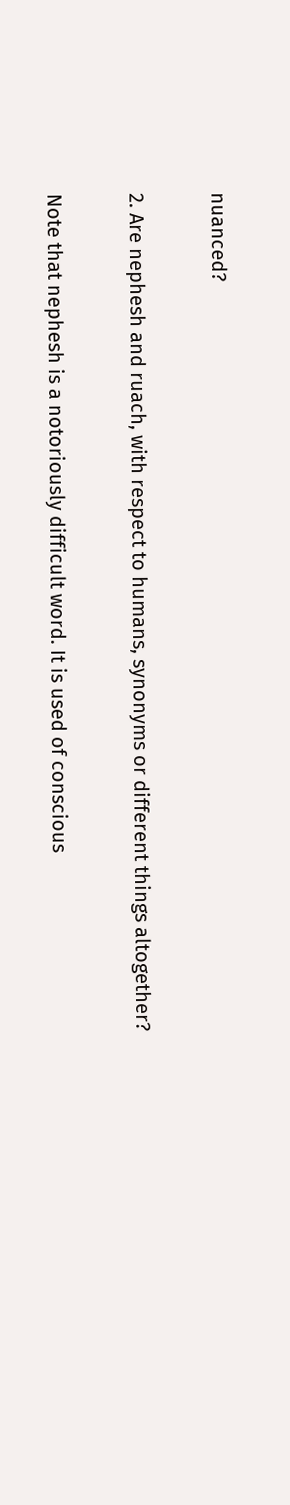nuanced?

2. Are nephesh and ruach, with respect to humans, synonyms or different things altogether?

Note that nephesh is a notoriously difficult word. It is used of conscious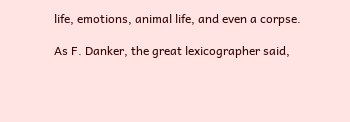life, emotions, animal life, and even a corpse.

As F. Danker, the great lexicographer said,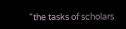“the tasks of scholars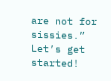are not for sissies.” Let’s get started!